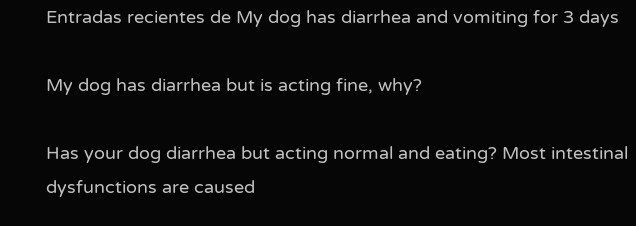Entradas recientes de My dog has diarrhea and vomiting for 3 days

My dog has diarrhea but is acting fine, why?

Has your dog diarrhea but acting normal and eating? Most intestinal dysfunctions are caused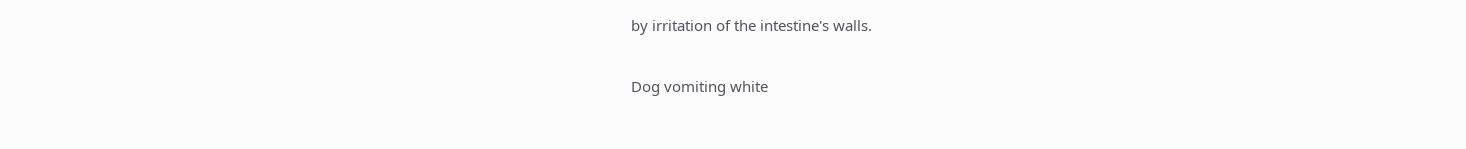by irritation of the intestine's walls.

Dog vomiting white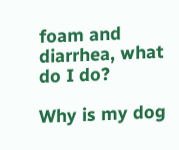foam and diarrhea, what do I do?

Why is my dog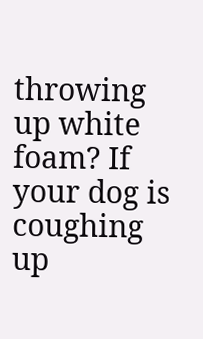throwing up white foam? If your dog is coughing up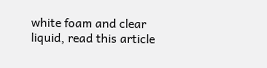white foam and clear liquid, read this article